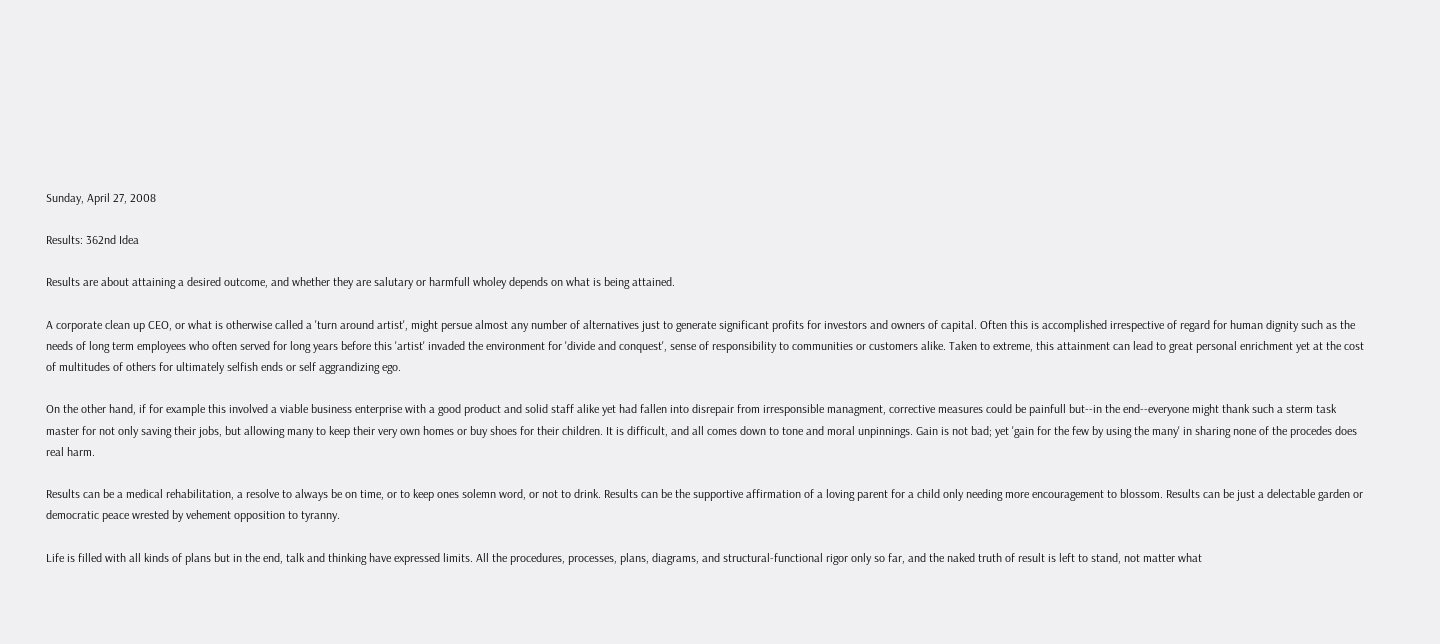Sunday, April 27, 2008

Results: 362nd Idea

Results are about attaining a desired outcome, and whether they are salutary or harmfull wholey depends on what is being attained.

A corporate clean up CEO, or what is otherwise called a 'turn around artist', might persue almost any number of alternatives just to generate significant profits for investors and owners of capital. Often this is accomplished irrespective of regard for human dignity such as the needs of long term employees who often served for long years before this 'artist' invaded the environment for 'divide and conquest', sense of responsibility to communities or customers alike. Taken to extreme, this attainment can lead to great personal enrichment yet at the cost of multitudes of others for ultimately selfish ends or self aggrandizing ego.

On the other hand, if for example this involved a viable business enterprise with a good product and solid staff alike yet had fallen into disrepair from irresponsible managment, corrective measures could be painfull but--in the end--everyone might thank such a sterm task master for not only saving their jobs, but allowing many to keep their very own homes or buy shoes for their children. It is difficult, and all comes down to tone and moral unpinnings. Gain is not bad; yet 'gain for the few by using the many' in sharing none of the procedes does real harm.

Results can be a medical rehabilitation, a resolve to always be on time, or to keep ones solemn word, or not to drink. Results can be the supportive affirmation of a loving parent for a child only needing more encouragement to blossom. Results can be just a delectable garden or democratic peace wrested by vehement opposition to tyranny.

Life is filled with all kinds of plans but in the end, talk and thinking have expressed limits. All the procedures, processes, plans, diagrams, and structural-functional rigor only so far, and the naked truth of result is left to stand, not matter what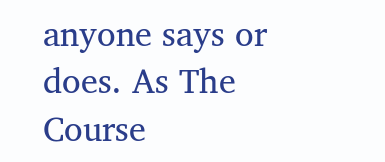anyone says or does. As The Course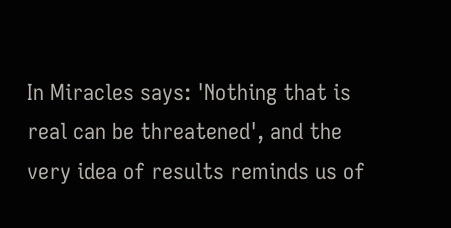In Miracles says: 'Nothing that is real can be threatened', and the very idea of results reminds us of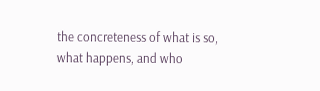the concreteness of what is so, what happens, and who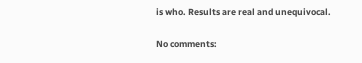is who. Results are real and unequivocal.

No comments: